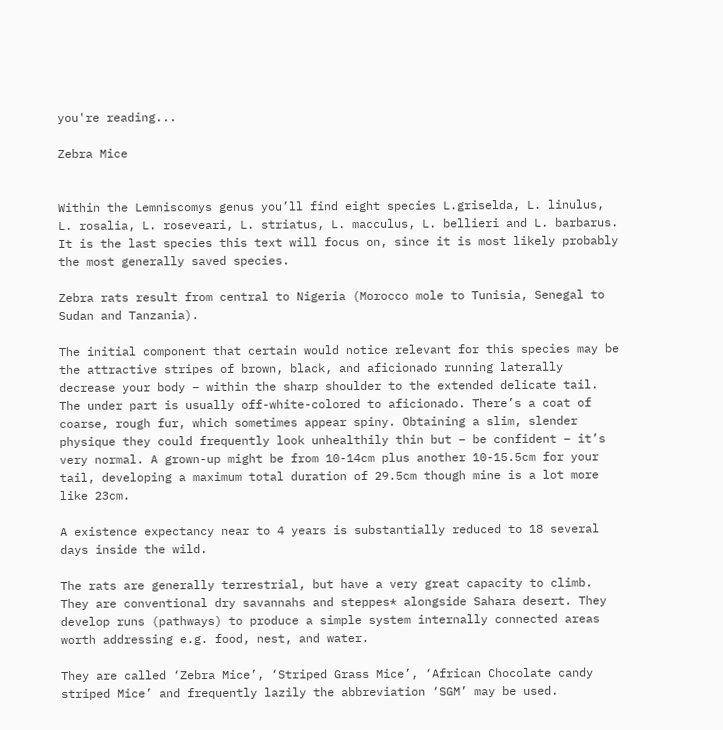you're reading...

Zebra Mice


Within the Lemniscomys genus you’ll find eight species L.griselda, L. linulus, L. rosalia, L. roseveari, L. striatus, L. macculus, L. bellieri and L. barbarus. It is the last species this text will focus on, since it is most likely probably the most generally saved species.

Zebra rats result from central to Nigeria (Morocco mole to Tunisia, Senegal to Sudan and Tanzania).

The initial component that certain would notice relevant for this species may be the attractive stripes of brown, black, and aficionado running laterally decrease your body – within the sharp shoulder to the extended delicate tail. The under part is usually off-white-colored to aficionado. There’s a coat of coarse, rough fur, which sometimes appear spiny. Obtaining a slim, slender physique they could frequently look unhealthily thin but – be confident – it’s very normal. A grown-up might be from 10-14cm plus another 10-15.5cm for your tail, developing a maximum total duration of 29.5cm though mine is a lot more like 23cm.

A existence expectancy near to 4 years is substantially reduced to 18 several days inside the wild.

The rats are generally terrestrial, but have a very great capacity to climb. They are conventional dry savannahs and steppes* alongside Sahara desert. They develop runs (pathways) to produce a simple system internally connected areas worth addressing e.g. food, nest, and water.

They are called ‘Zebra Mice’, ‘Striped Grass Mice’, ‘African Chocolate candy striped Mice’ and frequently lazily the abbreviation ‘SGM’ may be used.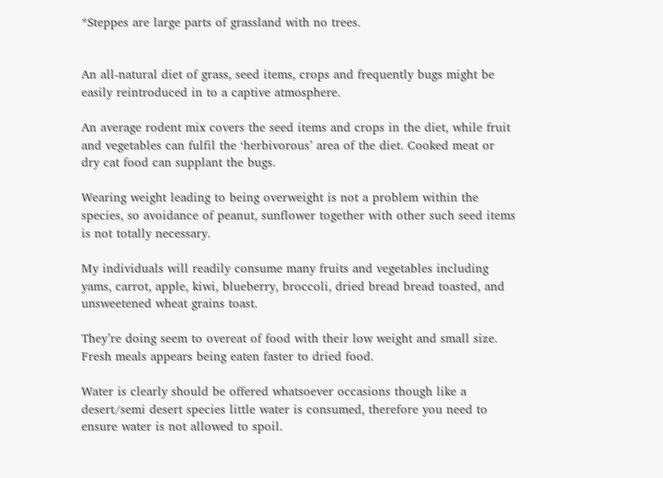*Steppes are large parts of grassland with no trees.


An all-natural diet of grass, seed items, crops and frequently bugs might be easily reintroduced in to a captive atmosphere.

An average rodent mix covers the seed items and crops in the diet, while fruit and vegetables can fulfil the ‘herbivorous’ area of the diet. Cooked meat or dry cat food can supplant the bugs.

Wearing weight leading to being overweight is not a problem within the species, so avoidance of peanut, sunflower together with other such seed items is not totally necessary.

My individuals will readily consume many fruits and vegetables including yams, carrot, apple, kiwi, blueberry, broccoli, dried bread bread toasted, and unsweetened wheat grains toast.

They’re doing seem to overeat of food with their low weight and small size. Fresh meals appears being eaten faster to dried food.

Water is clearly should be offered whatsoever occasions though like a desert/semi desert species little water is consumed, therefore you need to ensure water is not allowed to spoil.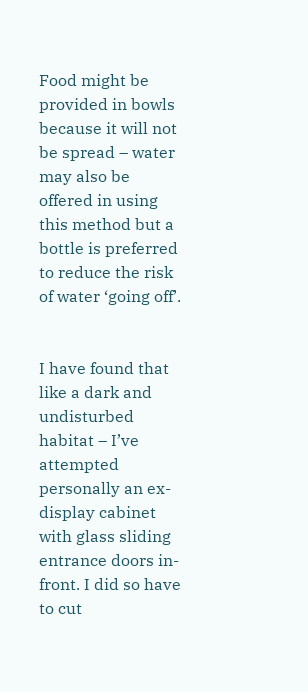Food might be provided in bowls because it will not be spread – water may also be offered in using this method but a bottle is preferred to reduce the risk of water ‘going off’.


I have found that like a dark and undisturbed habitat – I’ve attempted personally an ex-display cabinet with glass sliding entrance doors in-front. I did so have to cut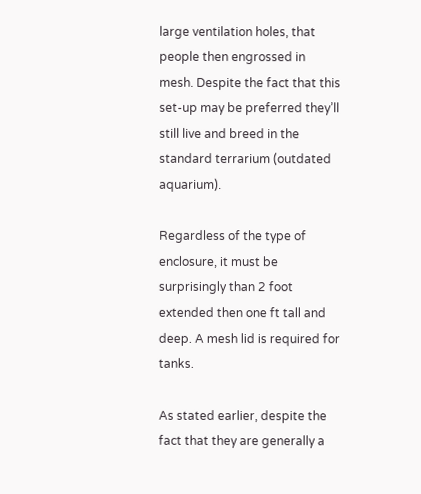large ventilation holes, that people then engrossed in mesh. Despite the fact that this set-up may be preferred they’ll still live and breed in the standard terrarium (outdated aquarium).

Regardless of the type of enclosure, it must be surprisingly than 2 foot extended then one ft tall and deep. A mesh lid is required for tanks.

As stated earlier, despite the fact that they are generally a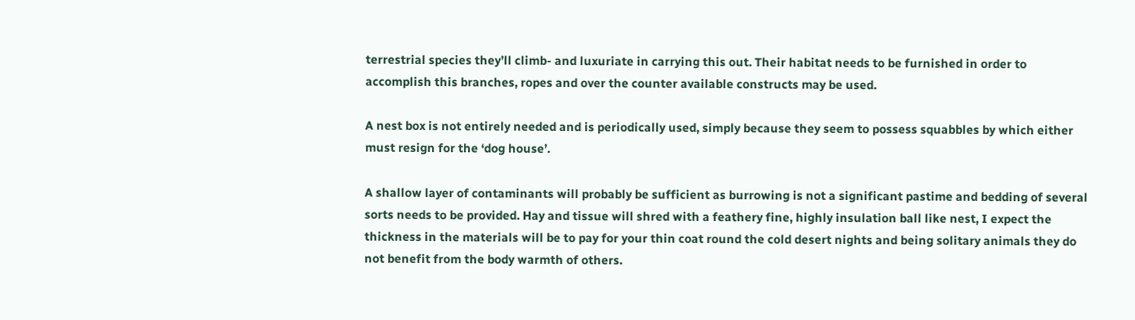terrestrial species they’ll climb- and luxuriate in carrying this out. Their habitat needs to be furnished in order to accomplish this branches, ropes and over the counter available constructs may be used.

A nest box is not entirely needed and is periodically used, simply because they seem to possess squabbles by which either must resign for the ‘dog house’.

A shallow layer of contaminants will probably be sufficient as burrowing is not a significant pastime and bedding of several sorts needs to be provided. Hay and tissue will shred with a feathery fine, highly insulation ball like nest, I expect the thickness in the materials will be to pay for your thin coat round the cold desert nights and being solitary animals they do not benefit from the body warmth of others.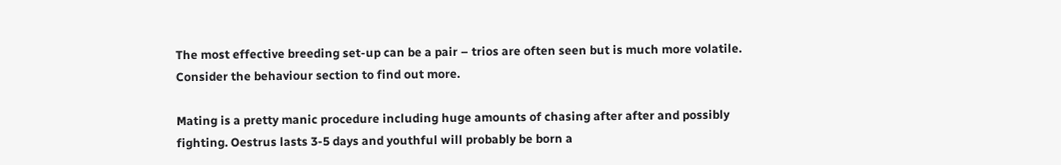The most effective breeding set-up can be a pair – trios are often seen but is much more volatile. Consider the behaviour section to find out more.

Mating is a pretty manic procedure including huge amounts of chasing after after and possibly fighting. Oestrus lasts 3-5 days and youthful will probably be born a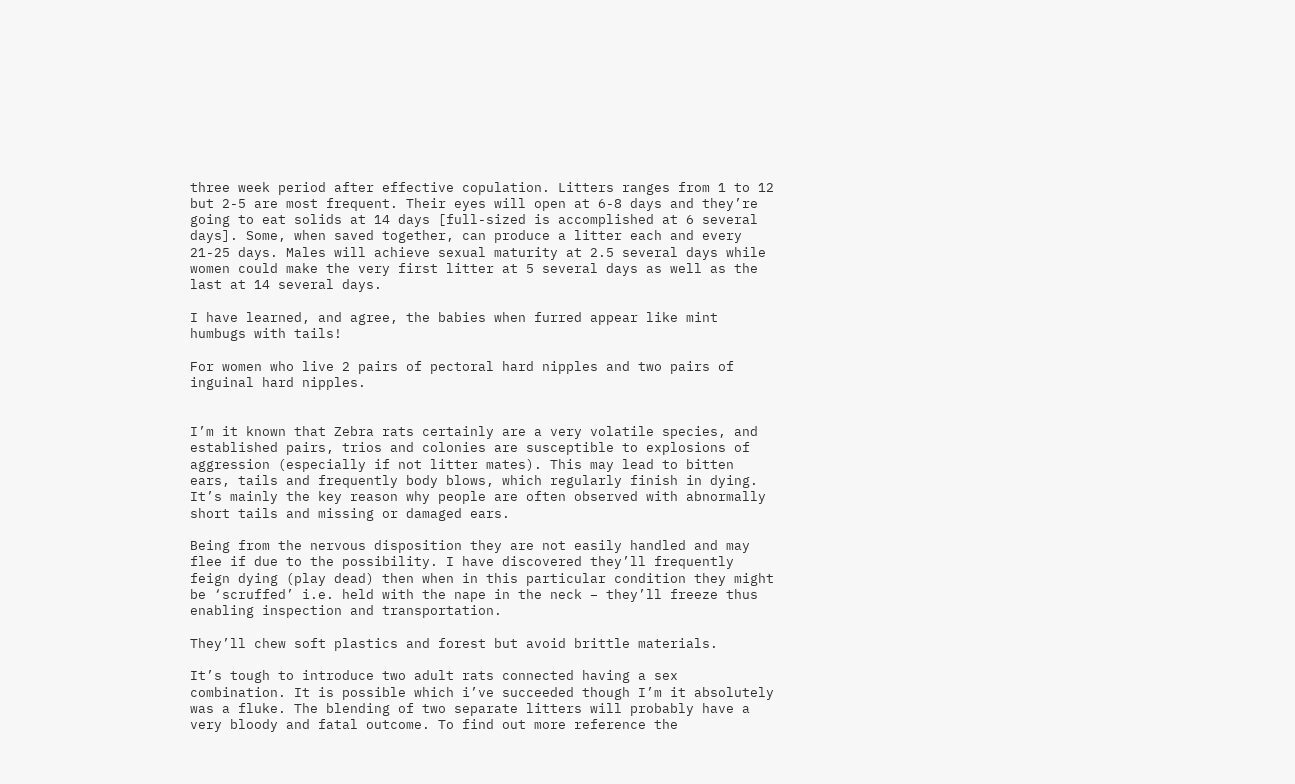three week period after effective copulation. Litters ranges from 1 to 12 but 2-5 are most frequent. Their eyes will open at 6-8 days and they’re going to eat solids at 14 days [full-sized is accomplished at 6 several days]. Some, when saved together, can produce a litter each and every 21-25 days. Males will achieve sexual maturity at 2.5 several days while women could make the very first litter at 5 several days as well as the last at 14 several days.

I have learned, and agree, the babies when furred appear like mint humbugs with tails!

For women who live 2 pairs of pectoral hard nipples and two pairs of inguinal hard nipples.


I’m it known that Zebra rats certainly are a very volatile species, and established pairs, trios and colonies are susceptible to explosions of aggression (especially if not litter mates). This may lead to bitten ears, tails and frequently body blows, which regularly finish in dying. It’s mainly the key reason why people are often observed with abnormally short tails and missing or damaged ears.

Being from the nervous disposition they are not easily handled and may flee if due to the possibility. I have discovered they’ll frequently feign dying (play dead) then when in this particular condition they might be ‘scruffed’ i.e. held with the nape in the neck – they’ll freeze thus enabling inspection and transportation.

They’ll chew soft plastics and forest but avoid brittle materials.

It’s tough to introduce two adult rats connected having a sex combination. It is possible which i’ve succeeded though I’m it absolutely was a fluke. The blending of two separate litters will probably have a very bloody and fatal outcome. To find out more reference the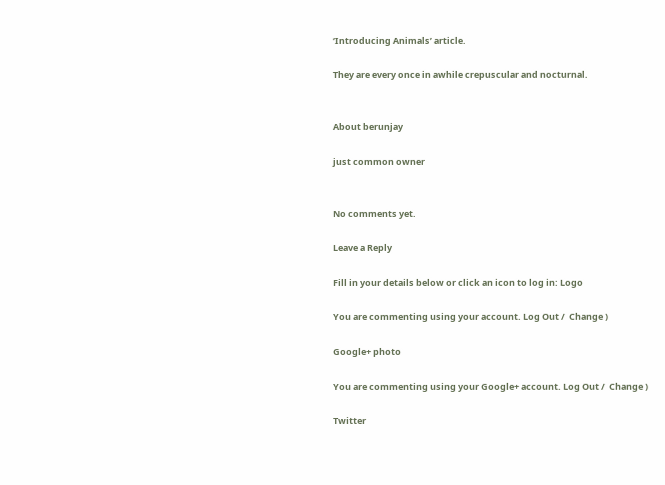‘Introducing Animals’ article.

They are every once in awhile crepuscular and nocturnal.


About berunjay

just common owner


No comments yet.

Leave a Reply

Fill in your details below or click an icon to log in: Logo

You are commenting using your account. Log Out /  Change )

Google+ photo

You are commenting using your Google+ account. Log Out /  Change )

Twitter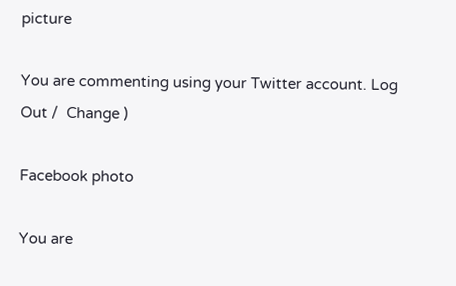picture

You are commenting using your Twitter account. Log Out /  Change )

Facebook photo

You are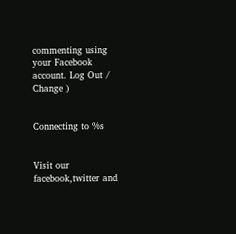commenting using your Facebook account. Log Out /  Change )


Connecting to %s


Visit our facebook,twitter and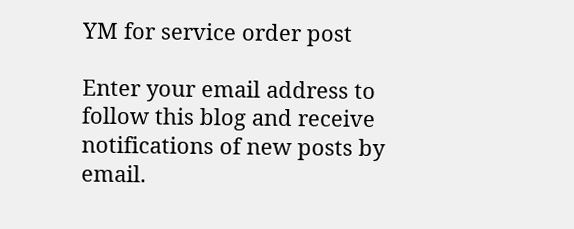YM for service order post

Enter your email address to follow this blog and receive notifications of new posts by email.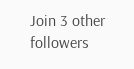Join 3 other followers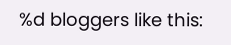%d bloggers like this: